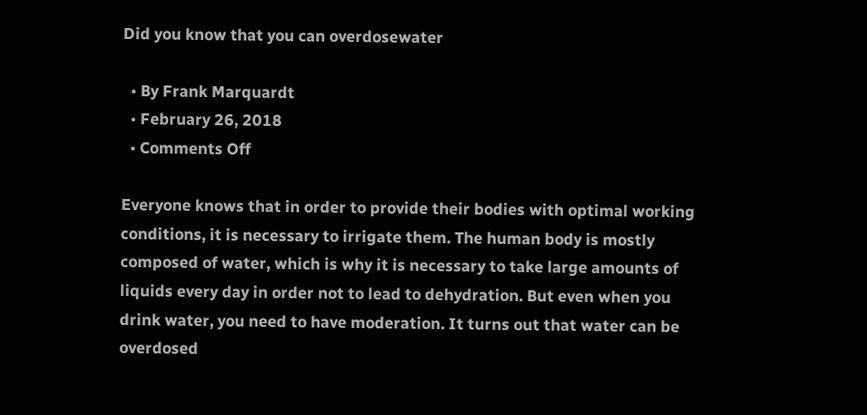Did you know that you can overdosewater

  • By Frank Marquardt
  • February 26, 2018
  • Comments Off

Everyone knows that in order to provide their bodies with optimal working conditions, it is necessary to irrigate them. The human body is mostly composed of water, which is why it is necessary to take large amounts of liquids every day in order not to lead to dehydration. But even when you drink water, you need to have moderation. It turns out that water can be overdosed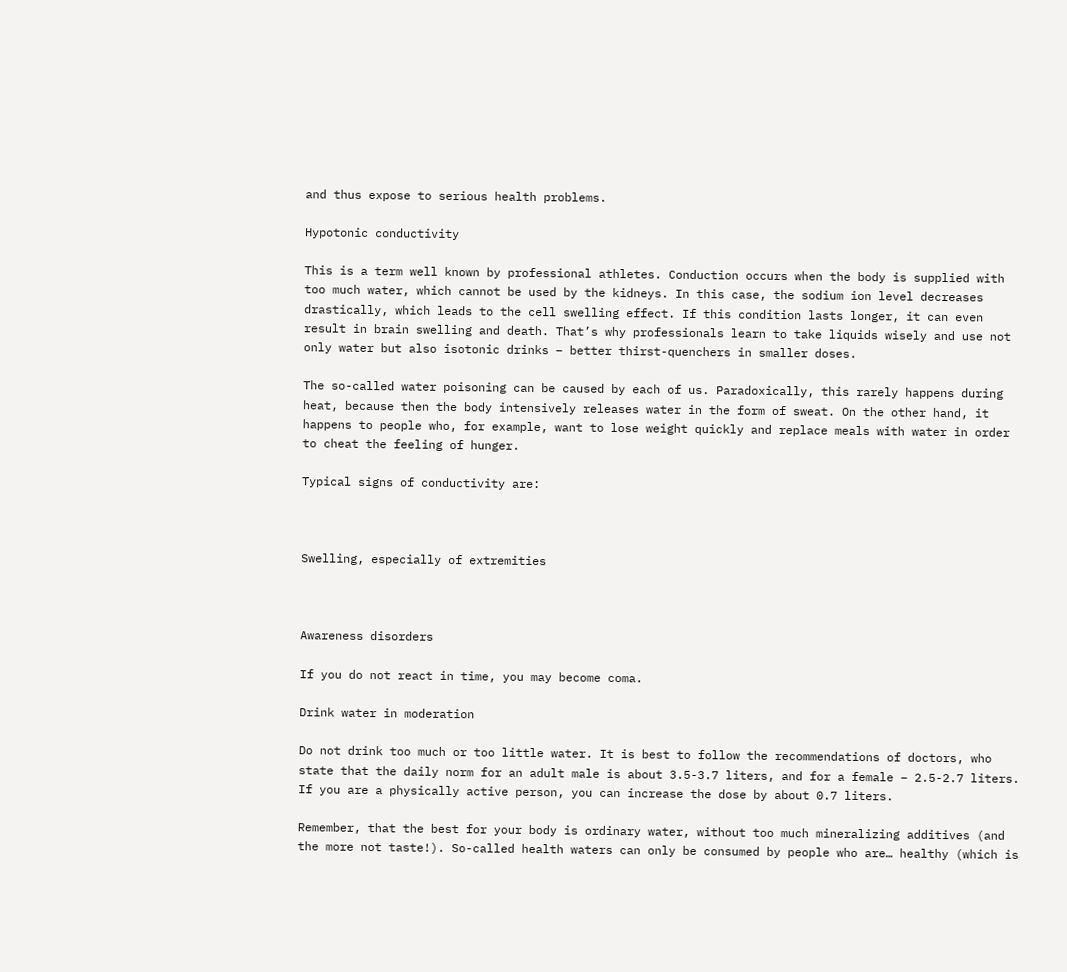and thus expose to serious health problems.

Hypotonic conductivity

This is a term well known by professional athletes. Conduction occurs when the body is supplied with too much water, which cannot be used by the kidneys. In this case, the sodium ion level decreases drastically, which leads to the cell swelling effect. If this condition lasts longer, it can even result in brain swelling and death. That’s why professionals learn to take liquids wisely and use not only water but also isotonic drinks – better thirst-quenchers in smaller doses.

The so-called water poisoning can be caused by each of us. Paradoxically, this rarely happens during heat, because then the body intensively releases water in the form of sweat. On the other hand, it happens to people who, for example, want to lose weight quickly and replace meals with water in order to cheat the feeling of hunger.

Typical signs of conductivity are:



Swelling, especially of extremities



Awareness disorders

If you do not react in time, you may become coma.

Drink water in moderation

Do not drink too much or too little water. It is best to follow the recommendations of doctors, who state that the daily norm for an adult male is about 3.5-3.7 liters, and for a female – 2.5-2.7 liters. If you are a physically active person, you can increase the dose by about 0.7 liters.

Remember, that the best for your body is ordinary water, without too much mineralizing additives (and the more not taste!). So-called health waters can only be consumed by people who are… healthy (which is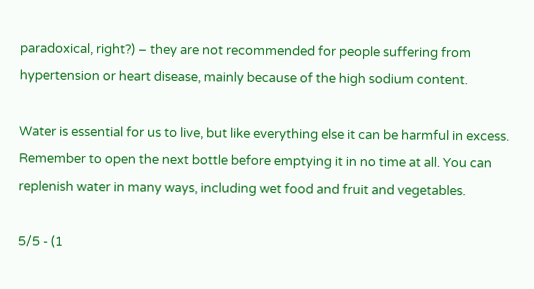paradoxical, right?) – they are not recommended for people suffering from hypertension or heart disease, mainly because of the high sodium content.

Water is essential for us to live, but like everything else it can be harmful in excess. Remember to open the next bottle before emptying it in no time at all. You can replenish water in many ways, including wet food and fruit and vegetables.

5/5 - (1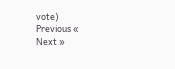vote)
Previous «
Next »